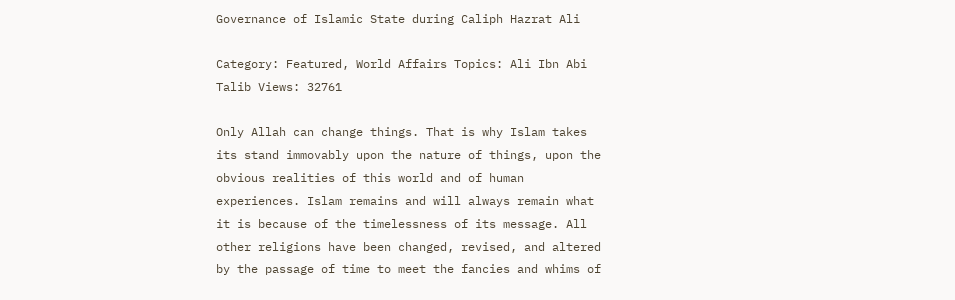Governance of Islamic State during Caliph Hazrat Ali

Category: Featured, World Affairs Topics: Ali Ibn Abi Talib Views: 32761

Only Allah can change things. That is why Islam takes its stand immovably upon the nature of things, upon the obvious realities of this world and of human experiences. Islam remains and will always remain what it is because of the timelessness of its message. All other religions have been changed, revised, and altered by the passage of time to meet the fancies and whims of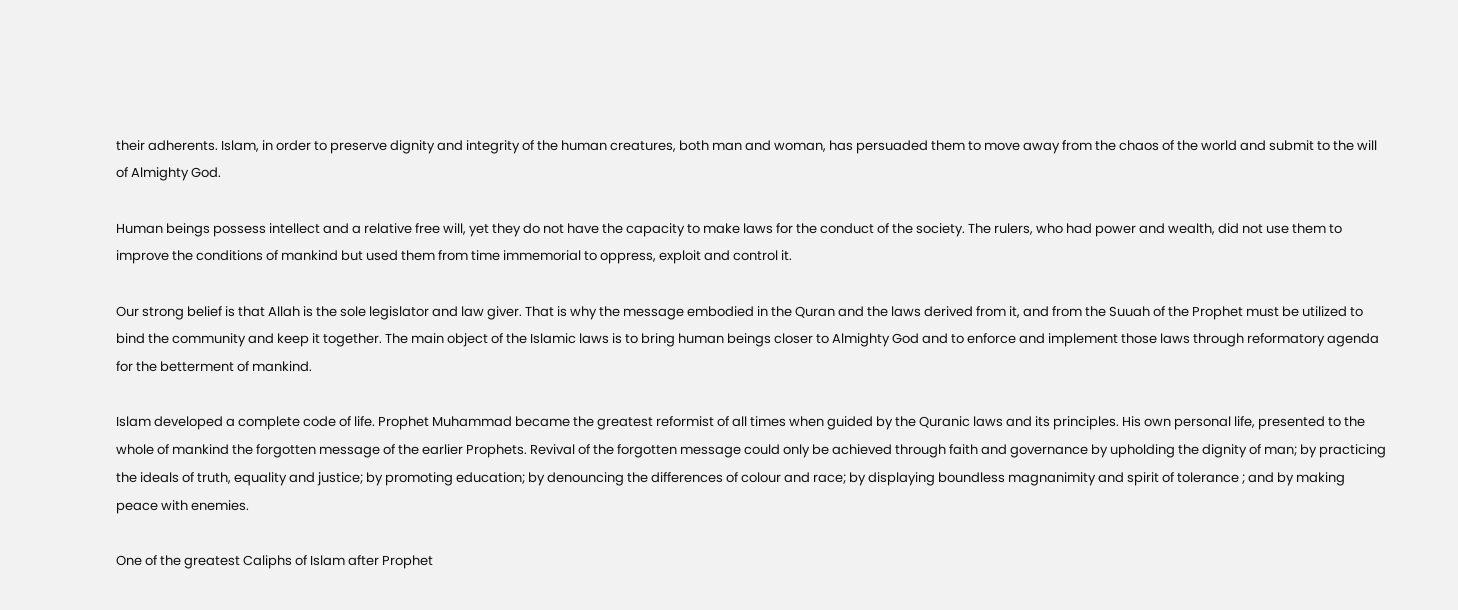their adherents. Islam, in order to preserve dignity and integrity of the human creatures, both man and woman, has persuaded them to move away from the chaos of the world and submit to the will of Almighty God.

Human beings possess intellect and a relative free will, yet they do not have the capacity to make laws for the conduct of the society. The rulers, who had power and wealth, did not use them to improve the conditions of mankind but used them from time immemorial to oppress, exploit and control it.

Our strong belief is that Allah is the sole legislator and law giver. That is why the message embodied in the Quran and the laws derived from it, and from the Suuah of the Prophet must be utilized to bind the community and keep it together. The main object of the Islamic laws is to bring human beings closer to Almighty God and to enforce and implement those laws through reformatory agenda for the betterment of mankind.

Islam developed a complete code of life. Prophet Muhammad became the greatest reformist of all times when guided by the Quranic laws and its principles. His own personal life, presented to the whole of mankind the forgotten message of the earlier Prophets. Revival of the forgotten message could only be achieved through faith and governance by upholding the dignity of man; by practicing the ideals of truth, equality and justice; by promoting education; by denouncing the differences of colour and race; by displaying boundless magnanimity and spirit of tolerance ; and by making peace with enemies.

One of the greatest Caliphs of Islam after Prophet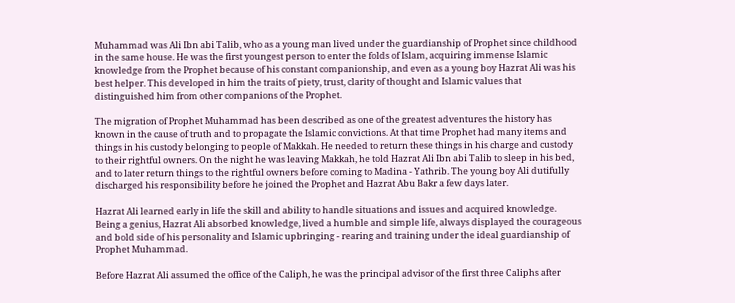Muhammad was Ali Ibn abi Talib, who as a young man lived under the guardianship of Prophet since childhood in the same house. He was the first youngest person to enter the folds of Islam, acquiring immense Islamic knowledge from the Prophet because of his constant companionship, and even as a young boy Hazrat Ali was his best helper. This developed in him the traits of piety, trust, clarity of thought and Islamic values that distinguished him from other companions of the Prophet.

The migration of Prophet Muhammad has been described as one of the greatest adventures the history has known in the cause of truth and to propagate the Islamic convictions. At that time Prophet had many items and things in his custody belonging to people of Makkah. He needed to return these things in his charge and custody to their rightful owners. On the night he was leaving Makkah, he told Hazrat Ali Ibn abi Talib to sleep in his bed, and to later return things to the rightful owners before coming to Madina - Yathrib. The young boy Ali dutifully discharged his responsibility before he joined the Prophet and Hazrat Abu Bakr a few days later.

Hazrat Ali learned early in life the skill and ability to handle situations and issues and acquired knowledge. Being a genius, Hazrat Ali absorbed knowledge, lived a humble and simple life, always displayed the courageous and bold side of his personality and Islamic upbringing - rearing and training under the ideal guardianship of Prophet Muhammad.

Before Hazrat Ali assumed the office of the Caliph, he was the principal advisor of the first three Caliphs after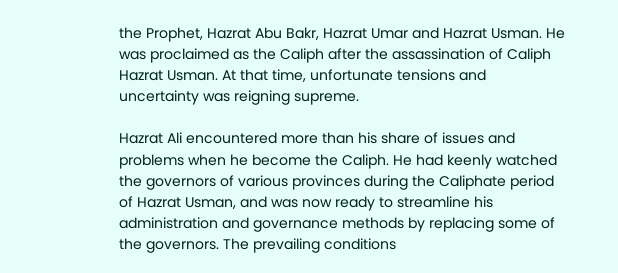the Prophet, Hazrat Abu Bakr, Hazrat Umar and Hazrat Usman. He was proclaimed as the Caliph after the assassination of Caliph Hazrat Usman. At that time, unfortunate tensions and uncertainty was reigning supreme.

Hazrat Ali encountered more than his share of issues and problems when he become the Caliph. He had keenly watched the governors of various provinces during the Caliphate period of Hazrat Usman, and was now ready to streamline his administration and governance methods by replacing some of the governors. The prevailing conditions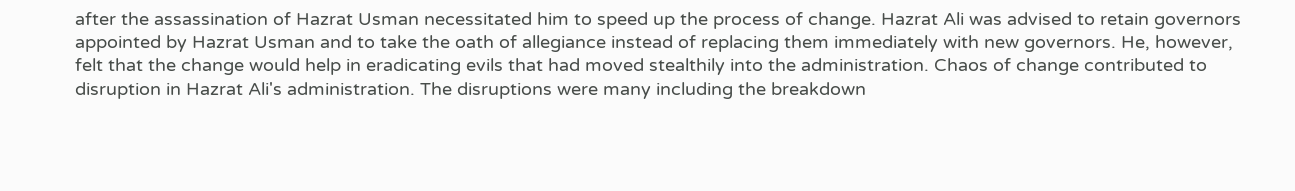after the assassination of Hazrat Usman necessitated him to speed up the process of change. Hazrat Ali was advised to retain governors appointed by Hazrat Usman and to take the oath of allegiance instead of replacing them immediately with new governors. He, however, felt that the change would help in eradicating evils that had moved stealthily into the administration. Chaos of change contributed to disruption in Hazrat Ali's administration. The disruptions were many including the breakdown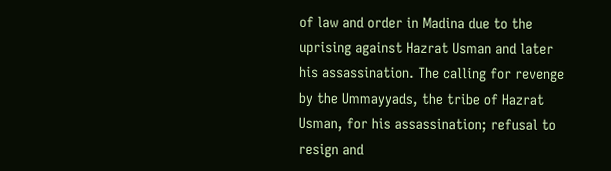of law and order in Madina due to the uprising against Hazrat Usman and later his assassination. The calling for revenge by the Ummayyads, the tribe of Hazrat Usman, for his assassination; refusal to resign and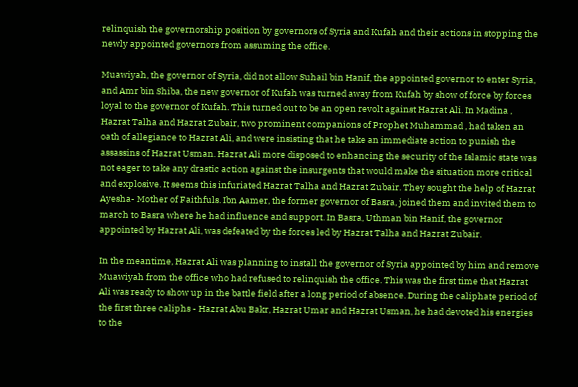relinquish the governorship position by governors of Syria and Kufah and their actions in stopping the newly appointed governors from assuming the office.

Muawiyah, the governor of Syria, did not allow Suhail bin Hanif, the appointed governor to enter Syria, and Amr bin Shiba, the new governor of Kufah was turned away from Kufah by show of force by forces loyal to the governor of Kufah. This turned out to be an open revolt against Hazrat Ali. In Madina , Hazrat Talha and Hazrat Zubair, two prominent companions of Prophet Muhammad , had taken an oath of allegiance to Hazrat Ali, and were insisting that he take an immediate action to punish the assassins of Hazrat Usman. Hazrat Ali more disposed to enhancing the security of the Islamic state was not eager to take any drastic action against the insurgents that would make the situation more critical and explosive. It seems this infuriated Hazrat Talha and Hazrat Zubair. They sought the help of Hazrat Ayesha- Mother of Faithfuls. Ibn Aamer, the former governor of Basra, joined them and invited them to march to Basra where he had influence and support. In Basra, Uthman bin Hanif, the governor appointed by Hazrat Ali, was defeated by the forces led by Hazrat Talha and Hazrat Zubair.

In the meantime, Hazrat Ali was planning to install the governor of Syria appointed by him and remove Muawiyah from the office who had refused to relinquish the office. This was the first time that Hazrat Ali was ready to show up in the battle field after a long period of absence. During the caliphate period of the first three caliphs - Hazrat Abu Bakr, Hazrat Umar and Hazrat Usman, he had devoted his energies to the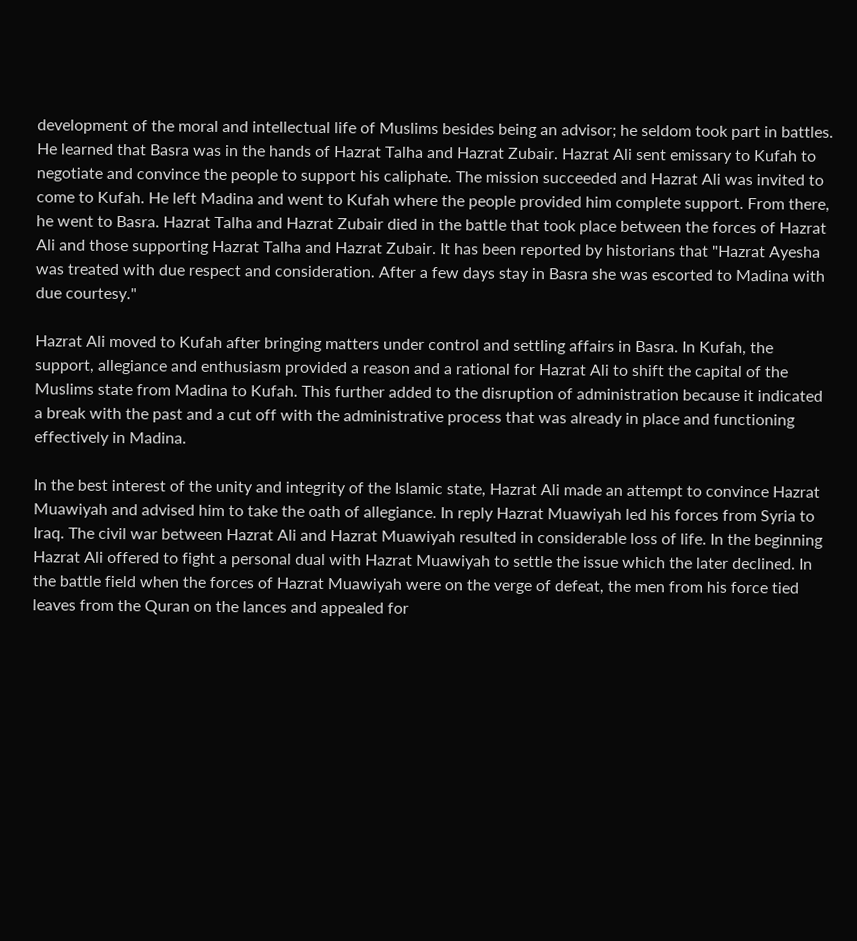development of the moral and intellectual life of Muslims besides being an advisor; he seldom took part in battles. He learned that Basra was in the hands of Hazrat Talha and Hazrat Zubair. Hazrat Ali sent emissary to Kufah to negotiate and convince the people to support his caliphate. The mission succeeded and Hazrat Ali was invited to come to Kufah. He left Madina and went to Kufah where the people provided him complete support. From there, he went to Basra. Hazrat Talha and Hazrat Zubair died in the battle that took place between the forces of Hazrat Ali and those supporting Hazrat Talha and Hazrat Zubair. It has been reported by historians that "Hazrat Ayesha was treated with due respect and consideration. After a few days stay in Basra she was escorted to Madina with due courtesy."

Hazrat Ali moved to Kufah after bringing matters under control and settling affairs in Basra. In Kufah, the support, allegiance and enthusiasm provided a reason and a rational for Hazrat Ali to shift the capital of the Muslims state from Madina to Kufah. This further added to the disruption of administration because it indicated a break with the past and a cut off with the administrative process that was already in place and functioning effectively in Madina.

In the best interest of the unity and integrity of the Islamic state, Hazrat Ali made an attempt to convince Hazrat Muawiyah and advised him to take the oath of allegiance. In reply Hazrat Muawiyah led his forces from Syria to Iraq. The civil war between Hazrat Ali and Hazrat Muawiyah resulted in considerable loss of life. In the beginning Hazrat Ali offered to fight a personal dual with Hazrat Muawiyah to settle the issue which the later declined. In the battle field when the forces of Hazrat Muawiyah were on the verge of defeat, the men from his force tied leaves from the Quran on the lances and appealed for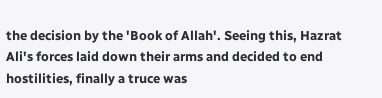the decision by the 'Book of Allah'. Seeing this, Hazrat Ali's forces laid down their arms and decided to end hostilities, finally a truce was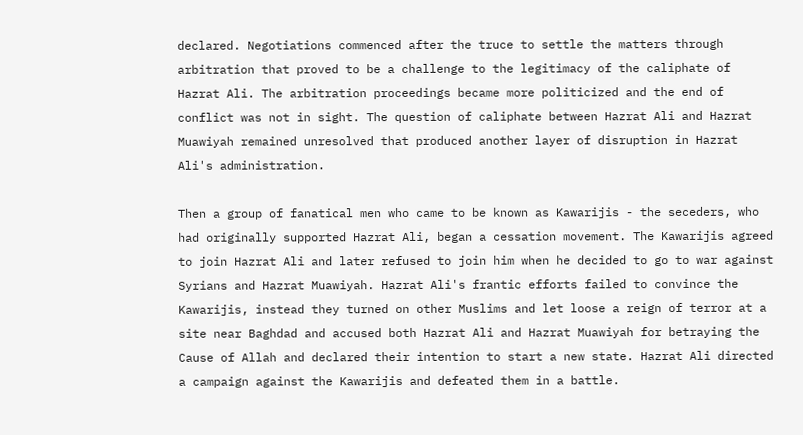declared. Negotiations commenced after the truce to settle the matters through arbitration that proved to be a challenge to the legitimacy of the caliphate of Hazrat Ali. The arbitration proceedings became more politicized and the end of conflict was not in sight. The question of caliphate between Hazrat Ali and Hazrat Muawiyah remained unresolved that produced another layer of disruption in Hazrat Ali's administration.

Then a group of fanatical men who came to be known as Kawarijis - the seceders, who had originally supported Hazrat Ali, began a cessation movement. The Kawarijis agreed to join Hazrat Ali and later refused to join him when he decided to go to war against Syrians and Hazrat Muawiyah. Hazrat Ali's frantic efforts failed to convince the Kawarijis, instead they turned on other Muslims and let loose a reign of terror at a site near Baghdad and accused both Hazrat Ali and Hazrat Muawiyah for betraying the Cause of Allah and declared their intention to start a new state. Hazrat Ali directed a campaign against the Kawarijis and defeated them in a battle.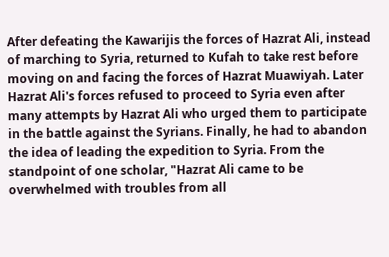After defeating the Kawarijis the forces of Hazrat Ali, instead of marching to Syria, returned to Kufah to take rest before moving on and facing the forces of Hazrat Muawiyah. Later Hazrat Ali's forces refused to proceed to Syria even after many attempts by Hazrat Ali who urged them to participate in the battle against the Syrians. Finally, he had to abandon the idea of leading the expedition to Syria. From the standpoint of one scholar, "Hazrat Ali came to be overwhelmed with troubles from all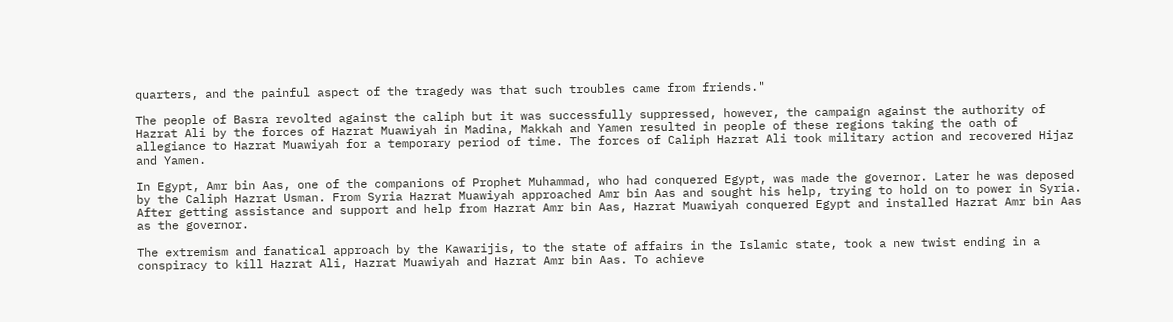quarters, and the painful aspect of the tragedy was that such troubles came from friends."

The people of Basra revolted against the caliph but it was successfully suppressed, however, the campaign against the authority of Hazrat Ali by the forces of Hazrat Muawiyah in Madina, Makkah and Yamen resulted in people of these regions taking the oath of allegiance to Hazrat Muawiyah for a temporary period of time. The forces of Caliph Hazrat Ali took military action and recovered Hijaz and Yamen.

In Egypt, Amr bin Aas, one of the companions of Prophet Muhammad, who had conquered Egypt, was made the governor. Later he was deposed by the Caliph Hazrat Usman. From Syria Hazrat Muawiyah approached Amr bin Aas and sought his help, trying to hold on to power in Syria. After getting assistance and support and help from Hazrat Amr bin Aas, Hazrat Muawiyah conquered Egypt and installed Hazrat Amr bin Aas as the governor.

The extremism and fanatical approach by the Kawarijis, to the state of affairs in the Islamic state, took a new twist ending in a conspiracy to kill Hazrat Ali, Hazrat Muawiyah and Hazrat Amr bin Aas. To achieve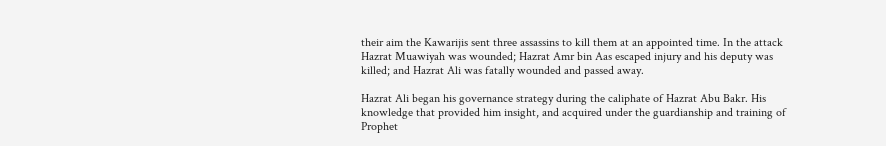their aim the Kawarijis sent three assassins to kill them at an appointed time. In the attack Hazrat Muawiyah was wounded; Hazrat Amr bin Aas escaped injury and his deputy was killed; and Hazrat Ali was fatally wounded and passed away.

Hazrat Ali began his governance strategy during the caliphate of Hazrat Abu Bakr. His knowledge that provided him insight, and acquired under the guardianship and training of Prophet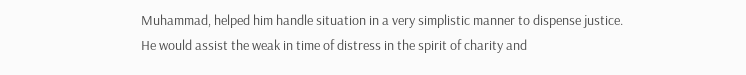Muhammad, helped him handle situation in a very simplistic manner to dispense justice. He would assist the weak in time of distress in the spirit of charity and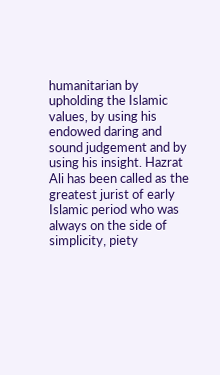humanitarian by upholding the Islamic values, by using his endowed daring and sound judgement and by using his insight. Hazrat Ali has been called as the greatest jurist of early Islamic period who was always on the side of simplicity, piety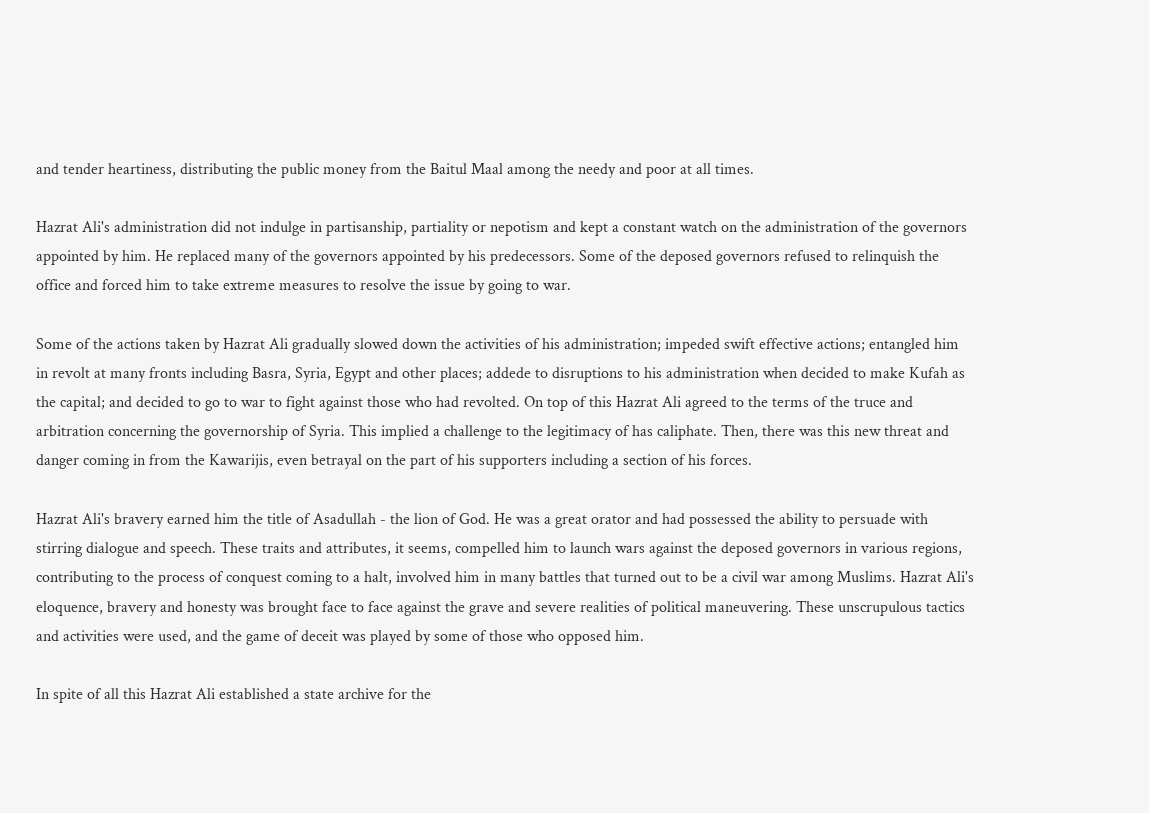and tender heartiness, distributing the public money from the Baitul Maal among the needy and poor at all times.

Hazrat Ali's administration did not indulge in partisanship, partiality or nepotism and kept a constant watch on the administration of the governors appointed by him. He replaced many of the governors appointed by his predecessors. Some of the deposed governors refused to relinquish the office and forced him to take extreme measures to resolve the issue by going to war.

Some of the actions taken by Hazrat Ali gradually slowed down the activities of his administration; impeded swift effective actions; entangled him in revolt at many fronts including Basra, Syria, Egypt and other places; addede to disruptions to his administration when decided to make Kufah as the capital; and decided to go to war to fight against those who had revolted. On top of this Hazrat Ali agreed to the terms of the truce and arbitration concerning the governorship of Syria. This implied a challenge to the legitimacy of has caliphate. Then, there was this new threat and danger coming in from the Kawarijis, even betrayal on the part of his supporters including a section of his forces.

Hazrat Ali's bravery earned him the title of Asadullah - the lion of God. He was a great orator and had possessed the ability to persuade with stirring dialogue and speech. These traits and attributes, it seems, compelled him to launch wars against the deposed governors in various regions, contributing to the process of conquest coming to a halt, involved him in many battles that turned out to be a civil war among Muslims. Hazrat Ali's eloquence, bravery and honesty was brought face to face against the grave and severe realities of political maneuvering. These unscrupulous tactics and activities were used, and the game of deceit was played by some of those who opposed him.

In spite of all this Hazrat Ali established a state archive for the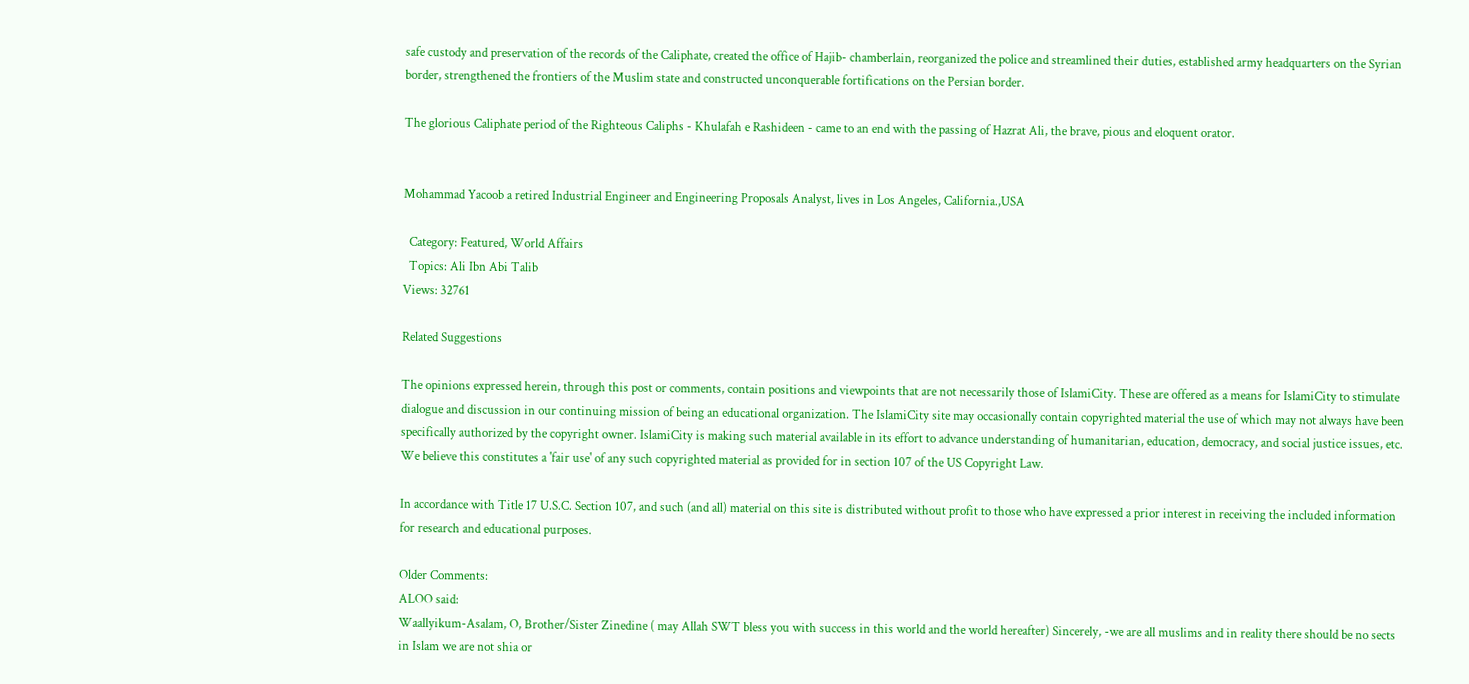safe custody and preservation of the records of the Caliphate, created the office of Hajib- chamberlain, reorganized the police and streamlined their duties, established army headquarters on the Syrian border, strengthened the frontiers of the Muslim state and constructed unconquerable fortifications on the Persian border.

The glorious Caliphate period of the Righteous Caliphs - Khulafah e Rashideen - came to an end with the passing of Hazrat Ali, the brave, pious and eloquent orator.


Mohammad Yacoob a retired Industrial Engineer and Engineering Proposals Analyst, lives in Los Angeles, California.,USA

  Category: Featured, World Affairs
  Topics: Ali Ibn Abi Talib
Views: 32761

Related Suggestions

The opinions expressed herein, through this post or comments, contain positions and viewpoints that are not necessarily those of IslamiCity. These are offered as a means for IslamiCity to stimulate dialogue and discussion in our continuing mission of being an educational organization. The IslamiCity site may occasionally contain copyrighted material the use of which may not always have been specifically authorized by the copyright owner. IslamiCity is making such material available in its effort to advance understanding of humanitarian, education, democracy, and social justice issues, etc. We believe this constitutes a 'fair use' of any such copyrighted material as provided for in section 107 of the US Copyright Law.

In accordance with Title 17 U.S.C. Section 107, and such (and all) material on this site is distributed without profit to those who have expressed a prior interest in receiving the included information for research and educational purposes.

Older Comments:
ALOO said:
Waallyikum-Asalam, O, Brother/Sister Zinedine ( may Allah SWT bless you with success in this world and the world hereafter) Sincerely, -we are all muslims and in reality there should be no sects in Islam we are not shia or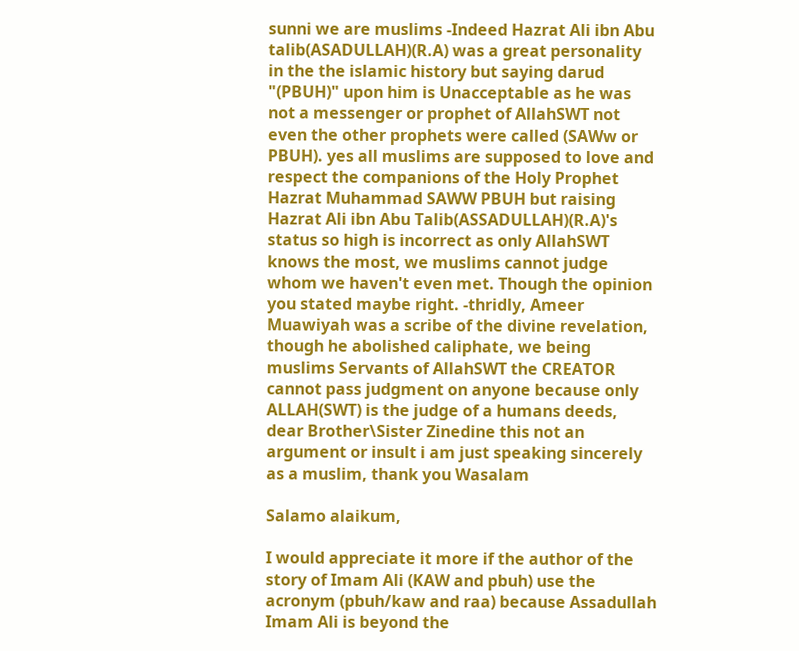sunni we are muslims -Indeed Hazrat Ali ibn Abu talib(ASADULLAH)(R.A) was a great personality in the the islamic history but saying darud "(PBUH)" upon him is Unacceptable as he was not a messenger or prophet of AllahSWT not even the other prophets were called (SAWw or PBUH). yes all muslims are supposed to love and respect the companions of the Holy Prophet Hazrat Muhammad SAWW PBUH but raising Hazrat Ali ibn Abu Talib(ASSADULLAH)(R.A)'s status so high is incorrect as only AllahSWT knows the most, we muslims cannot judge whom we haven't even met. Though the opinion you stated maybe right. -thridly, Ameer Muawiyah was a scribe of the divine revelation, though he abolished caliphate, we being muslims Servants of AllahSWT the CREATOR cannot pass judgment on anyone because only ALLAH(SWT) is the judge of a humans deeds, dear Brother\Sister Zinedine this not an argument or insult i am just speaking sincerely as a muslim, thank you Wasalam

Salamo alaikum,

I would appreciate it more if the author of the story of Imam Ali (KAW and pbuh) use the acronym (pbuh/kaw and raa) because Assadullah Imam Ali is beyond the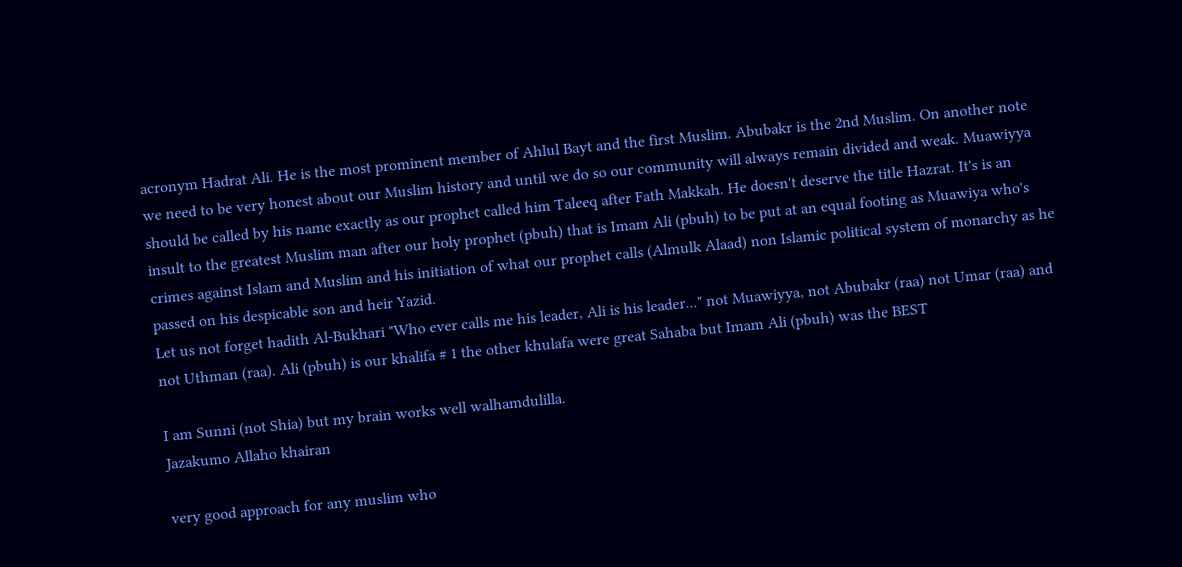acronym Hadrat Ali. He is the most prominent member of Ahlul Bayt and the first Muslim. Abubakr is the 2nd Muslim. On another note we need to be very honest about our Muslim history and until we do so our community will always remain divided and weak. Muawiyya should be called by his name exactly as our prophet called him Taleeq after Fath Makkah. He doesn't deserve the title Hazrat. It's is an insult to the greatest Muslim man after our holy prophet (pbuh) that is Imam Ali (pbuh) to be put at an equal footing as Muawiya who's crimes against Islam and Muslim and his initiation of what our prophet calls (Almulk Alaad) non Islamic political system of monarchy as he passed on his despicable son and heir Yazid.
Let us not forget hadith Al-Bukhari "Who ever calls me his leader, Ali is his leader..." not Muawiyya, not Abubakr (raa) not Umar (raa) and not Uthman (raa). Ali (pbuh) is our khalifa # 1 the other khulafa were great Sahaba but Imam Ali (pbuh) was the BEST

I am Sunni (not Shia) but my brain works well walhamdulilla.
Jazakumo Allaho khairan

very good approach for any muslim who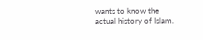wants to know the actual history of Islam.